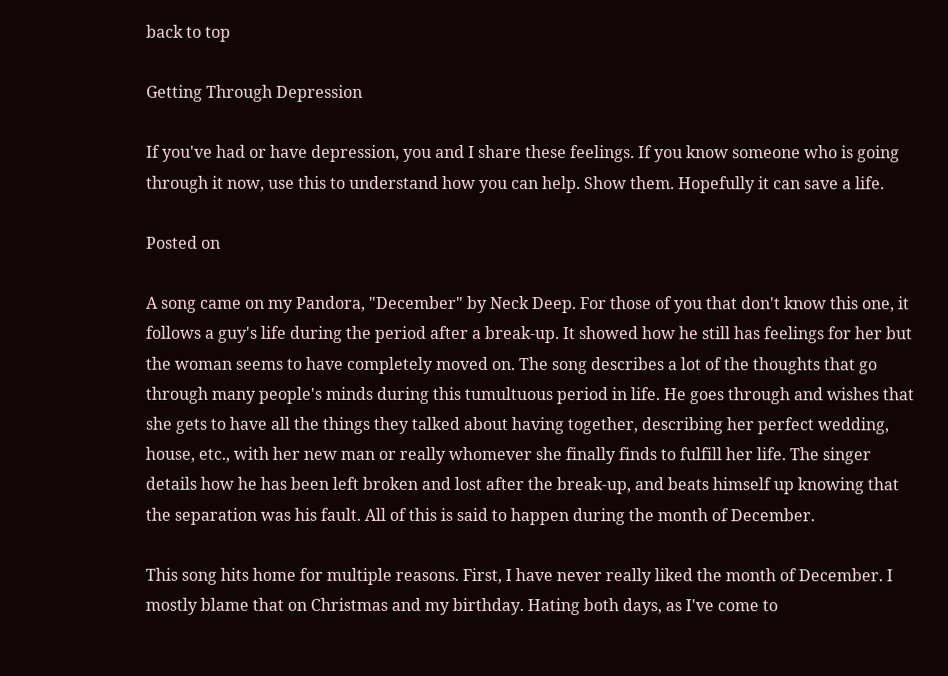back to top

Getting Through Depression

If you've had or have depression, you and I share these feelings. If you know someone who is going through it now, use this to understand how you can help. Show them. Hopefully it can save a life.

Posted on

A song came on my Pandora, "December" by Neck Deep. For those of you that don't know this one, it follows a guy's life during the period after a break-up. It showed how he still has feelings for her but the woman seems to have completely moved on. The song describes a lot of the thoughts that go through many people's minds during this tumultuous period in life. He goes through and wishes that she gets to have all the things they talked about having together, describing her perfect wedding, house, etc., with her new man or really whomever she finally finds to fulfill her life. The singer details how he has been left broken and lost after the break-up, and beats himself up knowing that the separation was his fault. All of this is said to happen during the month of December.

This song hits home for multiple reasons. First, I have never really liked the month of December. I mostly blame that on Christmas and my birthday. Hating both days, as I've come to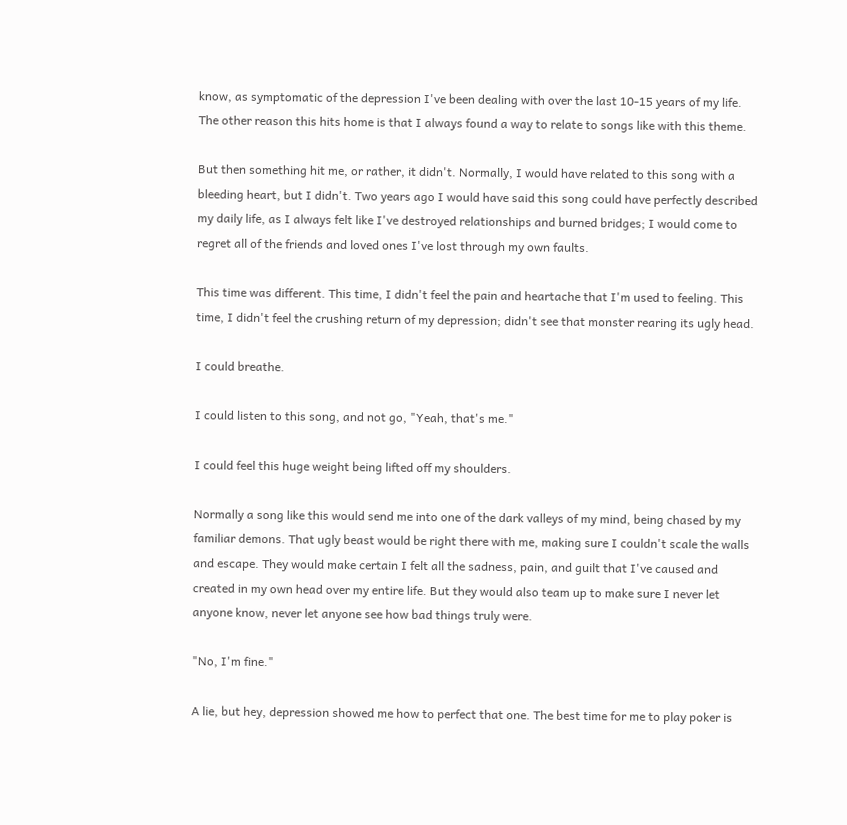know, as symptomatic of the depression I've been dealing with over the last 10-15 years of my life. The other reason this hits home is that I always found a way to relate to songs like with this theme.

But then something hit me, or rather, it didn't. Normally, I would have related to this song with a bleeding heart, but I didn't. Two years ago I would have said this song could have perfectly described my daily life, as I always felt like I've destroyed relationships and burned bridges; I would come to regret all of the friends and loved ones I've lost through my own faults.

This time was different. This time, I didn't feel the pain and heartache that I'm used to feeling. This time, I didn't feel the crushing return of my depression; didn't see that monster rearing its ugly head.

I could breathe.

I could listen to this song, and not go, "Yeah, that's me."

I could feel this huge weight being lifted off my shoulders.

Normally a song like this would send me into one of the dark valleys of my mind, being chased by my familiar demons. That ugly beast would be right there with me, making sure I couldn't scale the walls and escape. They would make certain I felt all the sadness, pain, and guilt that I've caused and created in my own head over my entire life. But they would also team up to make sure I never let anyone know, never let anyone see how bad things truly were.

"No, I'm fine."

A lie, but hey, depression showed me how to perfect that one. The best time for me to play poker is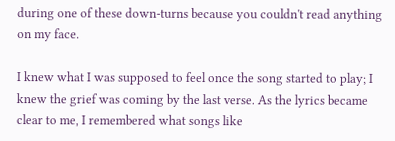during one of these down-turns because you couldn't read anything on my face.

I knew what I was supposed to feel once the song started to play; I knew the grief was coming by the last verse. As the lyrics became clear to me, I remembered what songs like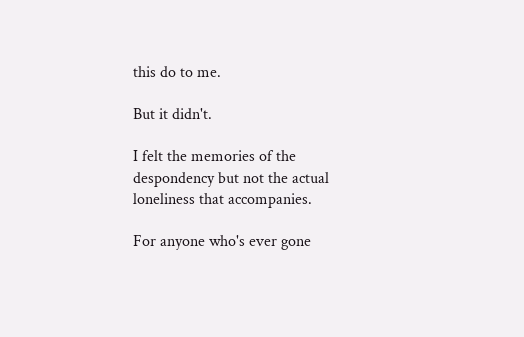this do to me.

But it didn't.

I felt the memories of the despondency but not the actual loneliness that accompanies.

For anyone who's ever gone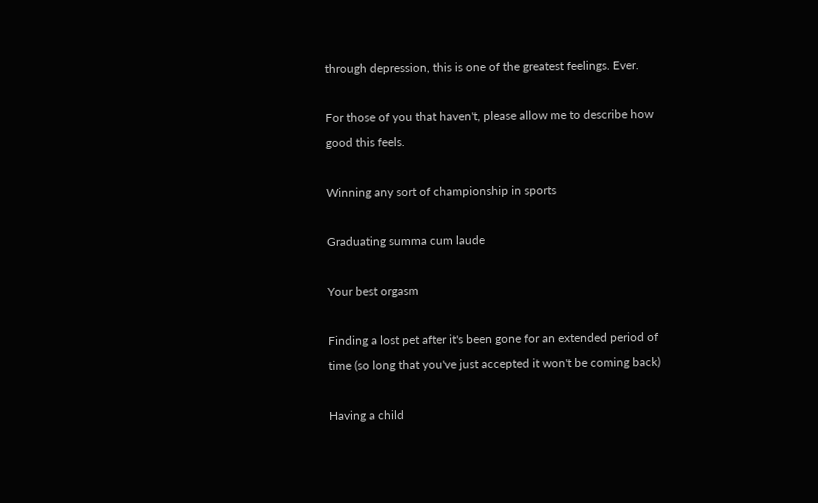through depression, this is one of the greatest feelings. Ever.

For those of you that haven't, please allow me to describe how good this feels.

Winning any sort of championship in sports

Graduating summa cum laude

Your best orgasm

Finding a lost pet after it's been gone for an extended period of time (so long that you've just accepted it won't be coming back)

Having a child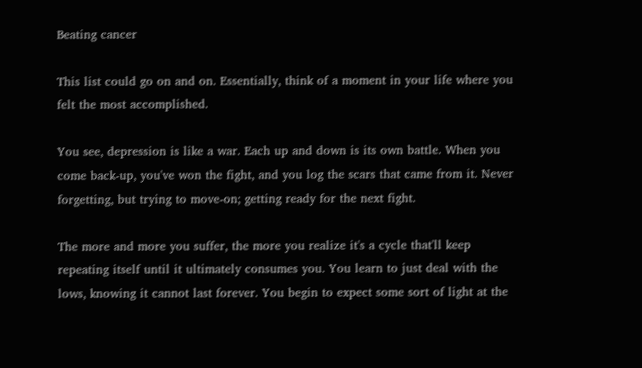Beating cancer

This list could go on and on. Essentially, think of a moment in your life where you felt the most accomplished.

You see, depression is like a war. Each up and down is its own battle. When you come back-up, you've won the fight, and you log the scars that came from it. Never forgetting, but trying to move-on; getting ready for the next fight.

The more and more you suffer, the more you realize it's a cycle that'll keep repeating itself until it ultimately consumes you. You learn to just deal with the lows, knowing it cannot last forever. You begin to expect some sort of light at the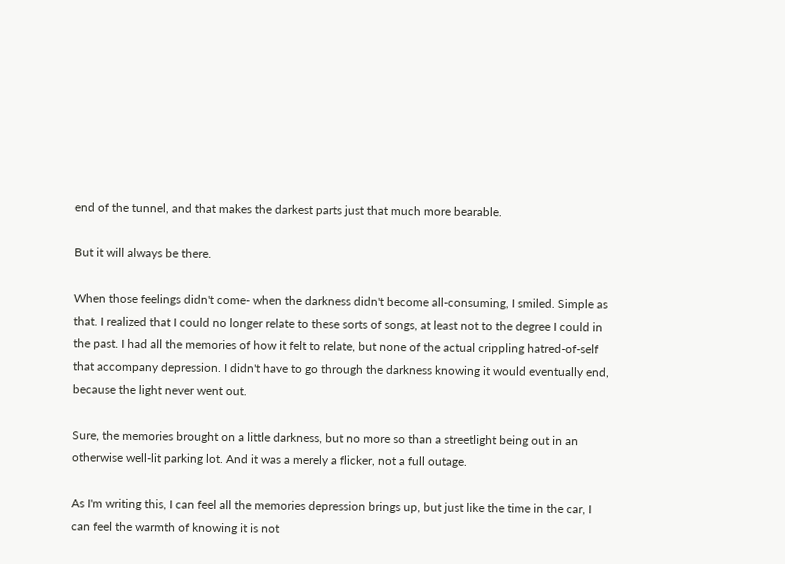end of the tunnel, and that makes the darkest parts just that much more bearable.

But it will always be there.

When those feelings didn't come- when the darkness didn't become all-consuming, I smiled. Simple as that. I realized that I could no longer relate to these sorts of songs, at least not to the degree I could in the past. I had all the memories of how it felt to relate, but none of the actual crippling hatred-of-self that accompany depression. I didn't have to go through the darkness knowing it would eventually end, because the light never went out.

Sure, the memories brought on a little darkness, but no more so than a streetlight being out in an otherwise well-lit parking lot. And it was a merely a flicker, not a full outage.

As I'm writing this, I can feel all the memories depression brings up, but just like the time in the car, I can feel the warmth of knowing it is not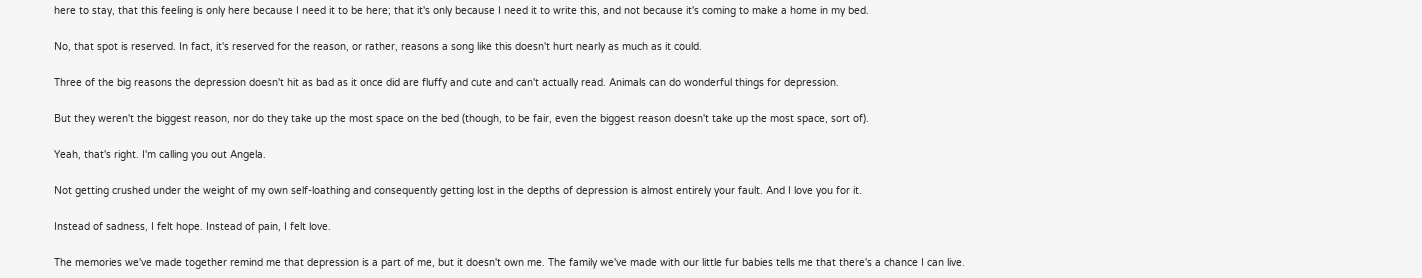here to stay, that this feeling is only here because I need it to be here; that it's only because I need it to write this, and not because it's coming to make a home in my bed.

No, that spot is reserved. In fact, it's reserved for the reason, or rather, reasons a song like this doesn't hurt nearly as much as it could.

Three of the big reasons the depression doesn't hit as bad as it once did are fluffy and cute and can't actually read. Animals can do wonderful things for depression.

But they weren't the biggest reason, nor do they take up the most space on the bed (though, to be fair, even the biggest reason doesn't take up the most space, sort of).

Yeah, that's right. I'm calling you out Angela.

Not getting crushed under the weight of my own self-loathing and consequently getting lost in the depths of depression is almost entirely your fault. And I love you for it.

Instead of sadness, I felt hope. Instead of pain, I felt love.

The memories we've made together remind me that depression is a part of me, but it doesn't own me. The family we've made with our little fur babies tells me that there's a chance I can live.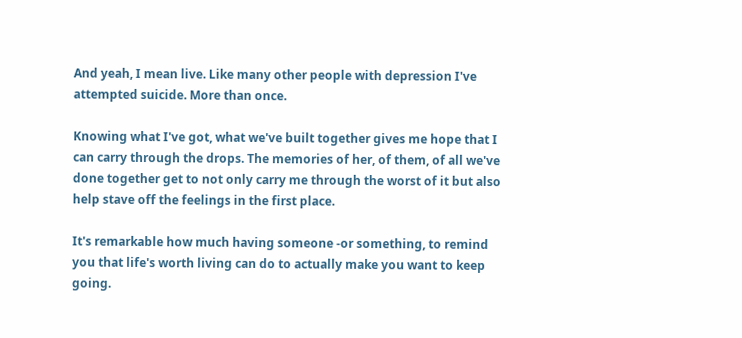And yeah, I mean live. Like many other people with depression I've attempted suicide. More than once.

Knowing what I've got, what we've built together gives me hope that I can carry through the drops. The memories of her, of them, of all we've done together get to not only carry me through the worst of it but also help stave off the feelings in the first place.

It's remarkable how much having someone -or something, to remind you that life's worth living can do to actually make you want to keep going.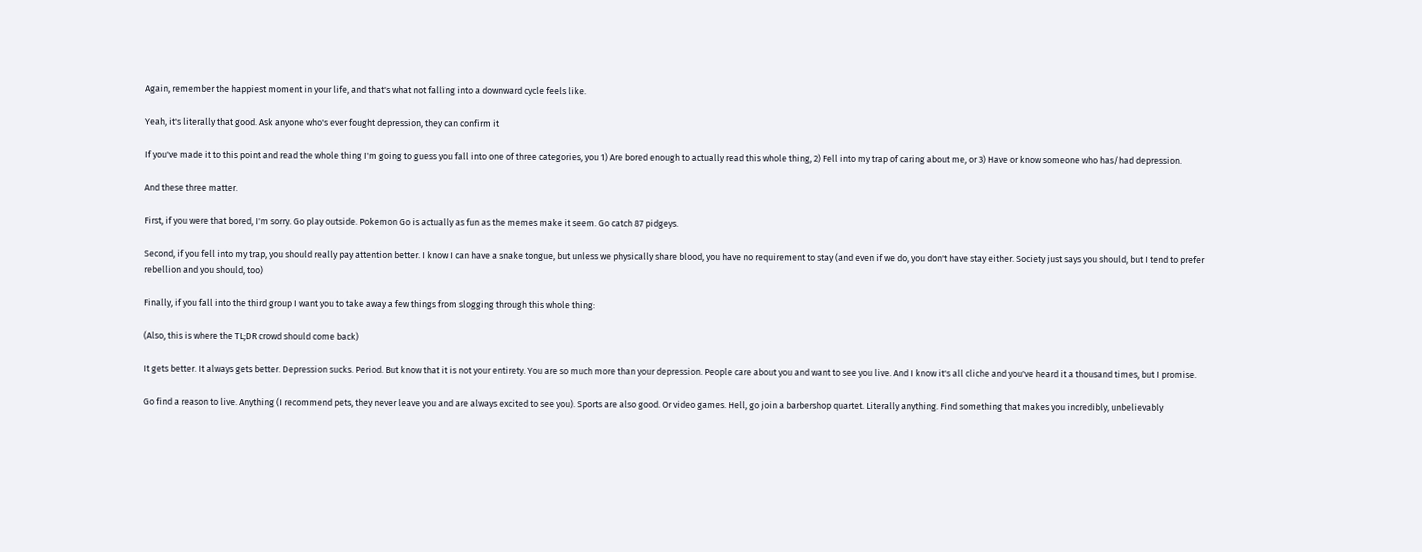Again, remember the happiest moment in your life, and that's what not falling into a downward cycle feels like.

Yeah, it's literally that good. Ask anyone who's ever fought depression, they can confirm it

If you've made it to this point and read the whole thing I'm going to guess you fall into one of three categories, you 1) Are bored enough to actually read this whole thing, 2) Fell into my trap of caring about me, or 3) Have or know someone who has/had depression.

And these three matter.

First, if you were that bored, I'm sorry. Go play outside. Pokemon Go is actually as fun as the memes make it seem. Go catch 87 pidgeys.

Second, if you fell into my trap, you should really pay attention better. I know I can have a snake tongue, but unless we physically share blood, you have no requirement to stay (and even if we do, you don't have stay either. Society just says you should, but I tend to prefer rebellion and you should, too)

Finally, if you fall into the third group I want you to take away a few things from slogging through this whole thing:

(Also, this is where the TL;DR crowd should come back)

It gets better. It always gets better. Depression sucks. Period. But know that it is not your entirety. You are so much more than your depression. People care about you and want to see you live. And I know it's all cliche and you've heard it a thousand times, but I promise.

Go find a reason to live. Anything (I recommend pets, they never leave you and are always excited to see you). Sports are also good. Or video games. Hell, go join a barbershop quartet. Literally anything. Find something that makes you incredibly, unbelievably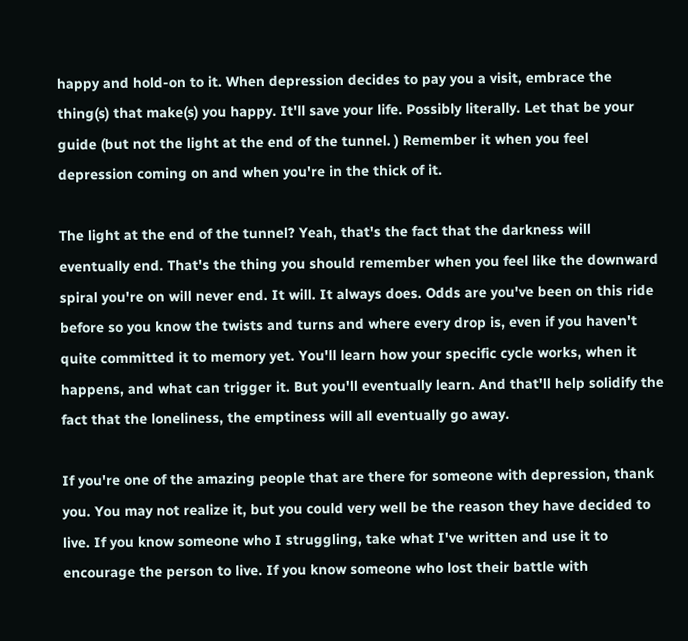happy and hold-on to it. When depression decides to pay you a visit, embrace the thing(s) that make(s) you happy. It'll save your life. Possibly literally. Let that be your guide (but not the light at the end of the tunnel. ) Remember it when you feel depression coming on and when you're in the thick of it.

The light at the end of the tunnel? Yeah, that's the fact that the darkness will eventually end. That's the thing you should remember when you feel like the downward spiral you're on will never end. It will. It always does. Odds are you've been on this ride before so you know the twists and turns and where every drop is, even if you haven't quite committed it to memory yet. You'll learn how your specific cycle works, when it happens, and what can trigger it. But you'll eventually learn. And that'll help solidify the fact that the loneliness, the emptiness will all eventually go away.

If you're one of the amazing people that are there for someone with depression, thank you. You may not realize it, but you could very well be the reason they have decided to live. If you know someone who I struggling, take what I've written and use it to encourage the person to live. If you know someone who lost their battle with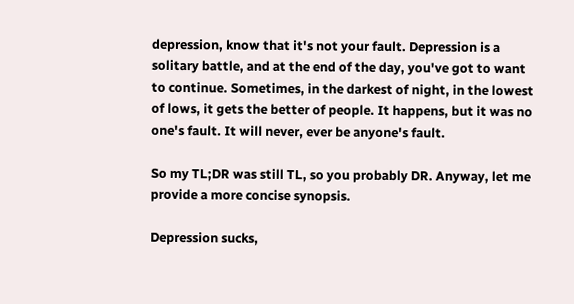depression, know that it's not your fault. Depression is a solitary battle, and at the end of the day, you've got to want to continue. Sometimes, in the darkest of night, in the lowest of lows, it gets the better of people. It happens, but it was no one's fault. It will never, ever be anyone's fault.

So my TL;DR was still TL, so you probably DR. Anyway, let me provide a more concise synopsis.

Depression sucks,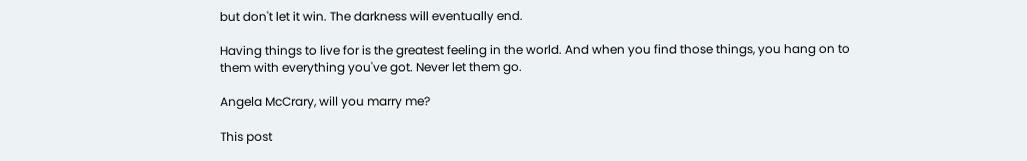but don't let it win. The darkness will eventually end.

Having things to live for is the greatest feeling in the world. And when you find those things, you hang on to them with everything you've got. Never let them go.

Angela McCrary, will you marry me?

This post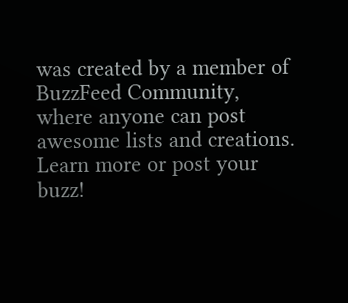was created by a member of BuzzFeed Community, where anyone can post awesome lists and creations. Learn more or post your buzz!